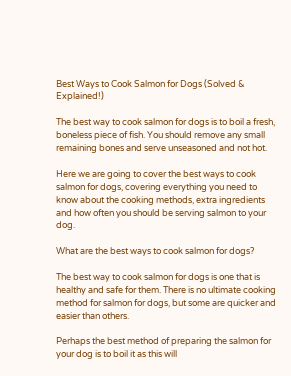Best Ways to Cook Salmon for Dogs (Solved & Explained!)

The best way to cook salmon for dogs is to boil a fresh, boneless piece of fish. You should remove any small remaining bones and serve unseasoned and not hot.

Here we are going to cover the best ways to cook salmon for dogs, covering everything you need to know about the cooking methods, extra ingredients and how often you should be serving salmon to your dog.

What are the best ways to cook salmon for dogs?

The best way to cook salmon for dogs is one that is healthy and safe for them. There is no ultimate cooking method for salmon for dogs, but some are quicker and easier than others.

Perhaps the best method of preparing the salmon for your dog is to boil it as this will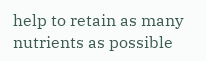help to retain as many nutrients as possible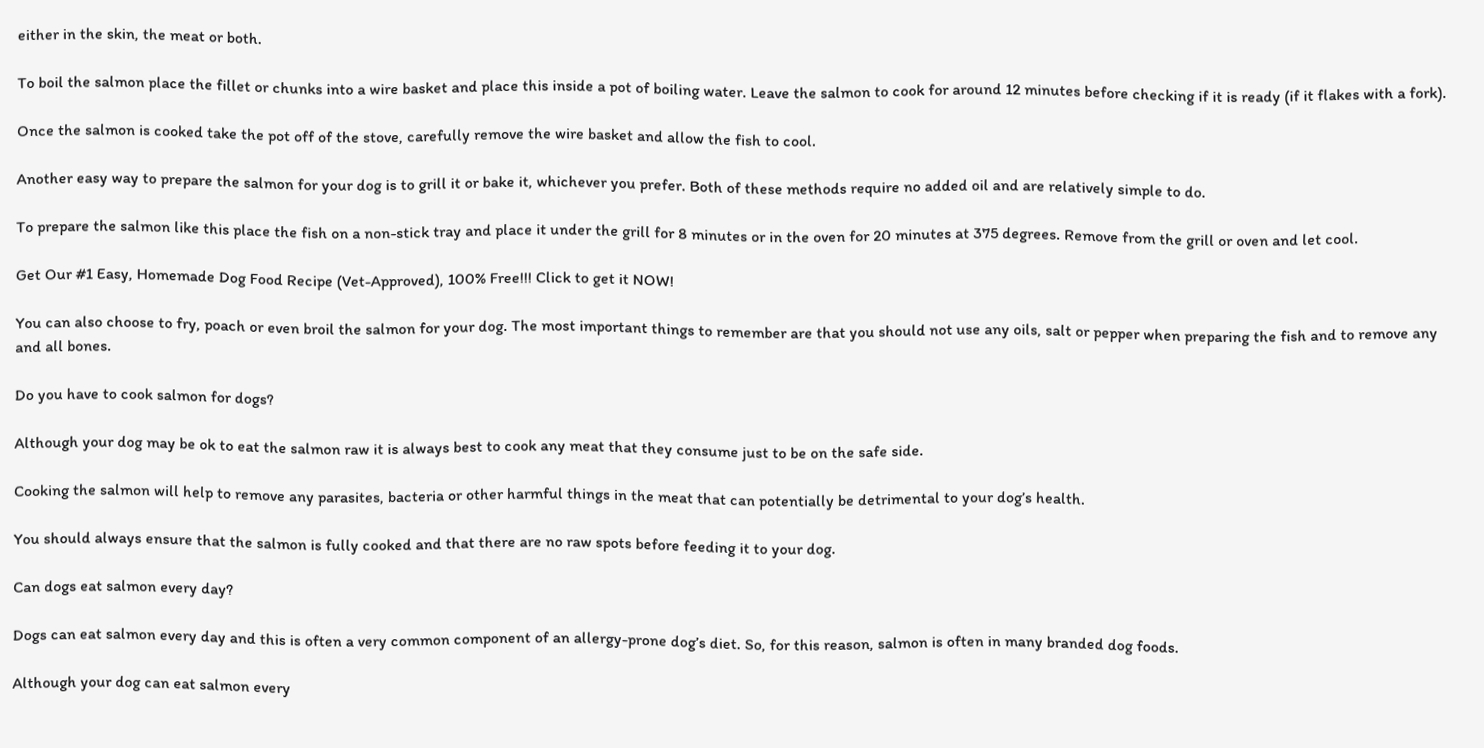either in the skin, the meat or both.

To boil the salmon place the fillet or chunks into a wire basket and place this inside a pot of boiling water. Leave the salmon to cook for around 12 minutes before checking if it is ready (if it flakes with a fork).

Once the salmon is cooked take the pot off of the stove, carefully remove the wire basket and allow the fish to cool.

Another easy way to prepare the salmon for your dog is to grill it or bake it, whichever you prefer. Both of these methods require no added oil and are relatively simple to do.

To prepare the salmon like this place the fish on a non-stick tray and place it under the grill for 8 minutes or in the oven for 20 minutes at 375 degrees. Remove from the grill or oven and let cool.

Get Our #1 Easy, Homemade Dog Food Recipe (Vet-Approved), 100% Free!!! Click to get it NOW!

You can also choose to fry, poach or even broil the salmon for your dog. The most important things to remember are that you should not use any oils, salt or pepper when preparing the fish and to remove any and all bones.

Do you have to cook salmon for dogs?

Although your dog may be ok to eat the salmon raw it is always best to cook any meat that they consume just to be on the safe side.

Cooking the salmon will help to remove any parasites, bacteria or other harmful things in the meat that can potentially be detrimental to your dog’s health.

You should always ensure that the salmon is fully cooked and that there are no raw spots before feeding it to your dog.

Can dogs eat salmon every day?

Dogs can eat salmon every day and this is often a very common component of an allergy-prone dog’s diet. So, for this reason, salmon is often in many branded dog foods.

Although your dog can eat salmon every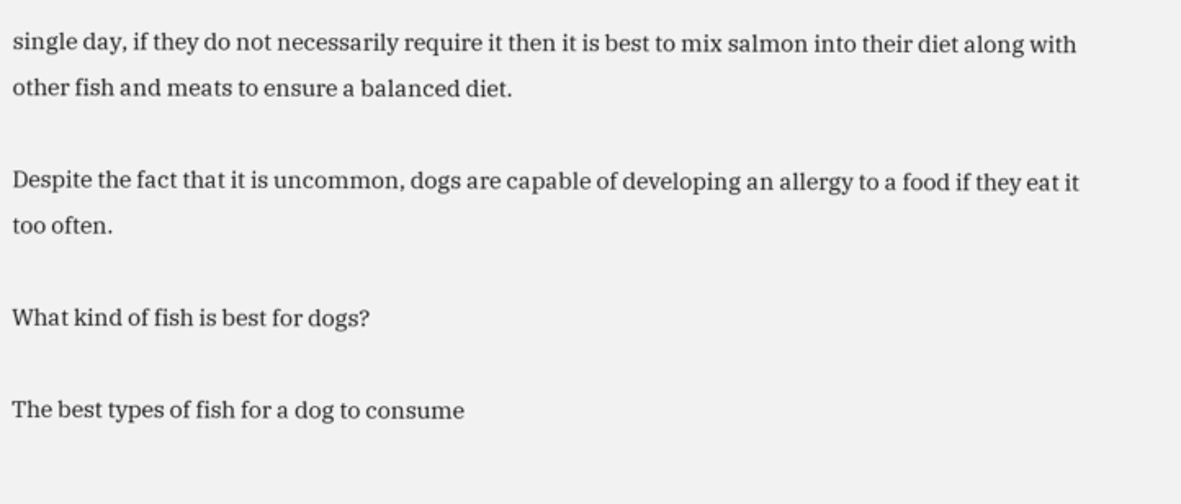single day, if they do not necessarily require it then it is best to mix salmon into their diet along with other fish and meats to ensure a balanced diet.

Despite the fact that it is uncommon, dogs are capable of developing an allergy to a food if they eat it too often.

What kind of fish is best for dogs?

The best types of fish for a dog to consume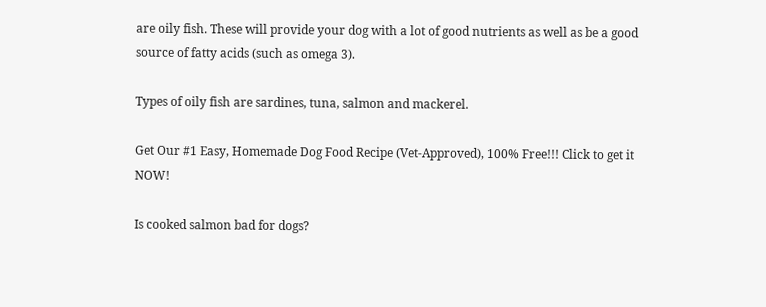are oily fish. These will provide your dog with a lot of good nutrients as well as be a good source of fatty acids (such as omega 3).

Types of oily fish are sardines, tuna, salmon and mackerel.

Get Our #1 Easy, Homemade Dog Food Recipe (Vet-Approved), 100% Free!!! Click to get it NOW!

Is cooked salmon bad for dogs?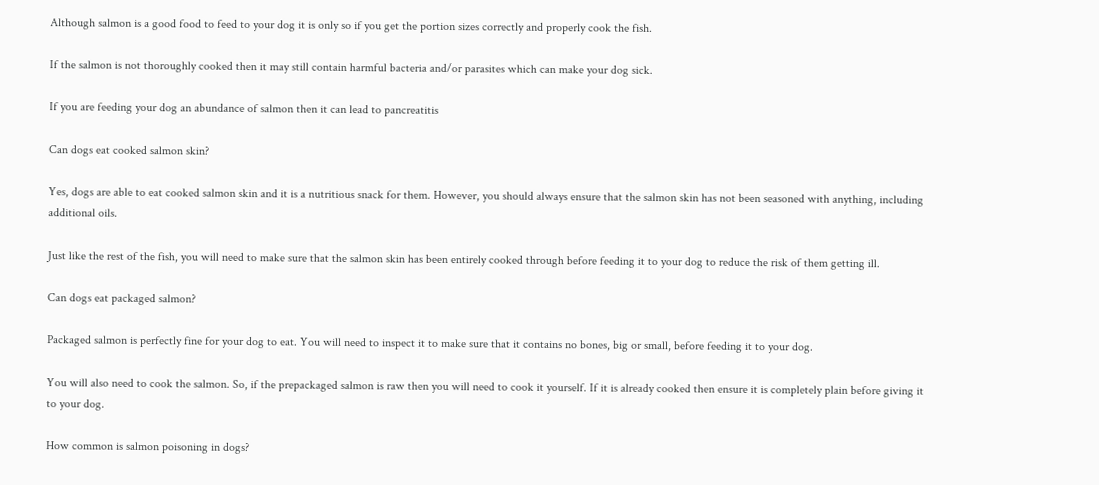Although salmon is a good food to feed to your dog it is only so if you get the portion sizes correctly and properly cook the fish.

If the salmon is not thoroughly cooked then it may still contain harmful bacteria and/or parasites which can make your dog sick.

If you are feeding your dog an abundance of salmon then it can lead to pancreatitis

Can dogs eat cooked salmon skin?

Yes, dogs are able to eat cooked salmon skin and it is a nutritious snack for them. However, you should always ensure that the salmon skin has not been seasoned with anything, including additional oils.

Just like the rest of the fish, you will need to make sure that the salmon skin has been entirely cooked through before feeding it to your dog to reduce the risk of them getting ill.

Can dogs eat packaged salmon?

Packaged salmon is perfectly fine for your dog to eat. You will need to inspect it to make sure that it contains no bones, big or small, before feeding it to your dog.

You will also need to cook the salmon. So, if the prepackaged salmon is raw then you will need to cook it yourself. If it is already cooked then ensure it is completely plain before giving it to your dog.

How common is salmon poisoning in dogs?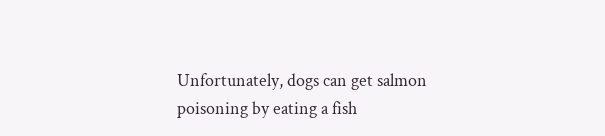Unfortunately, dogs can get salmon poisoning by eating a fish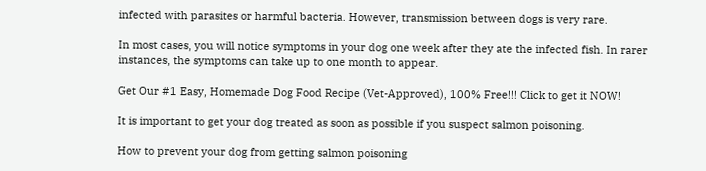infected with parasites or harmful bacteria. However, transmission between dogs is very rare.

In most cases, you will notice symptoms in your dog one week after they ate the infected fish. In rarer instances, the symptoms can take up to one month to appear.

Get Our #1 Easy, Homemade Dog Food Recipe (Vet-Approved), 100% Free!!! Click to get it NOW!

It is important to get your dog treated as soon as possible if you suspect salmon poisoning.

How to prevent your dog from getting salmon poisoning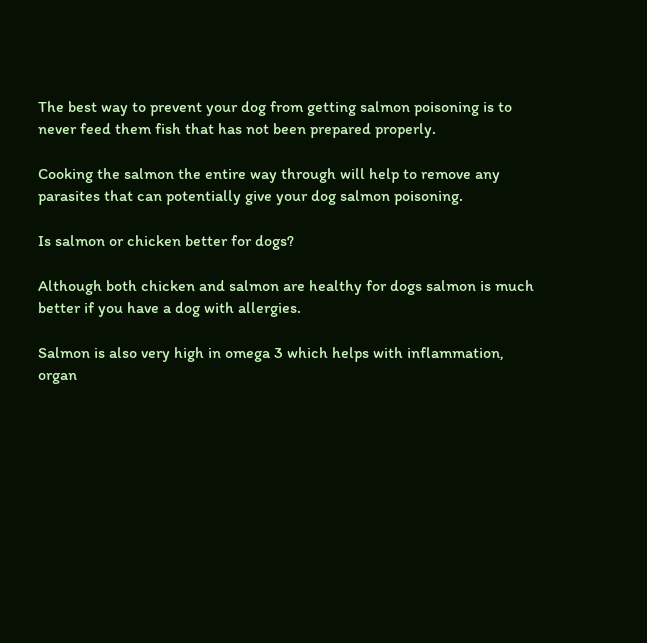The best way to prevent your dog from getting salmon poisoning is to never feed them fish that has not been prepared properly.

Cooking the salmon the entire way through will help to remove any parasites that can potentially give your dog salmon poisoning.

Is salmon or chicken better for dogs?

Although both chicken and salmon are healthy for dogs salmon is much better if you have a dog with allergies.

Salmon is also very high in omega 3 which helps with inflammation, organ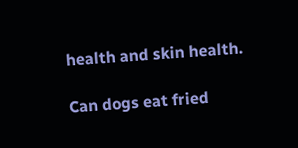health and skin health.

Can dogs eat fried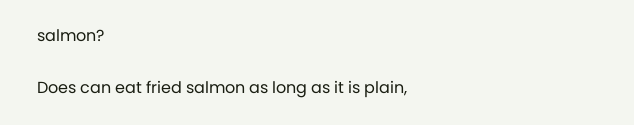salmon?

Does can eat fried salmon as long as it is plain,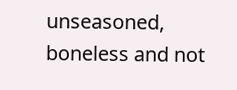unseasoned, boneless and not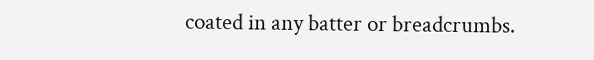coated in any batter or breadcrumbs.